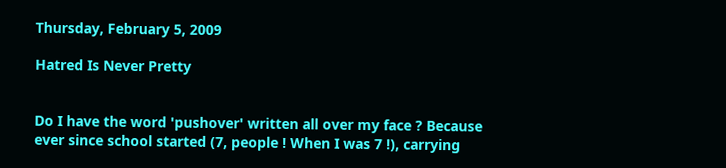Thursday, February 5, 2009

Hatred Is Never Pretty


Do I have the word 'pushover' written all over my face ? Because ever since school started (7, people ! When I was 7 !), carrying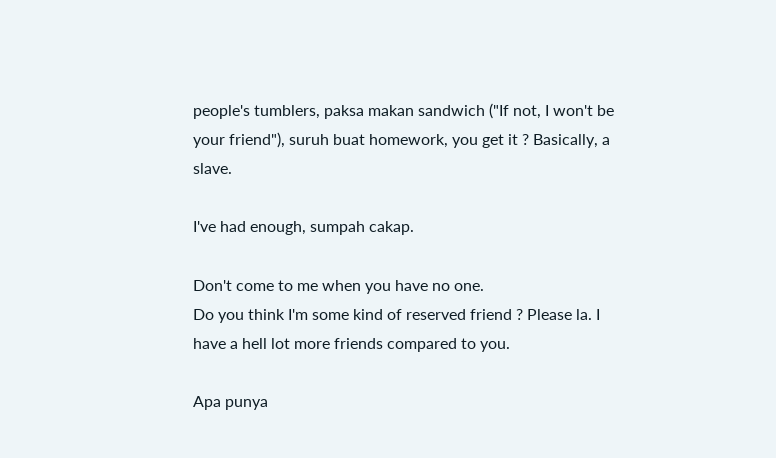people's tumblers, paksa makan sandwich ("If not, I won't be your friend"), suruh buat homework, you get it ? Basically, a slave.

I've had enough, sumpah cakap.

Don't come to me when you have no one.
Do you think I'm some kind of reserved friend ? Please la. I have a hell lot more friends compared to you.

Apa punya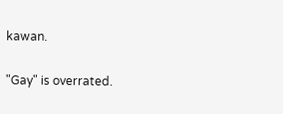kawan.

"Gay" is overrated.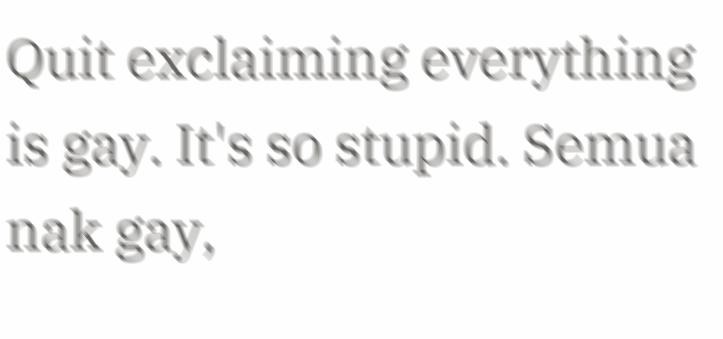Quit exclaiming everything is gay. It's so stupid. Semua nak gay,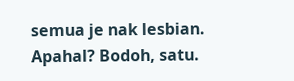semua je nak lesbian. Apahal? Bodoh, satu.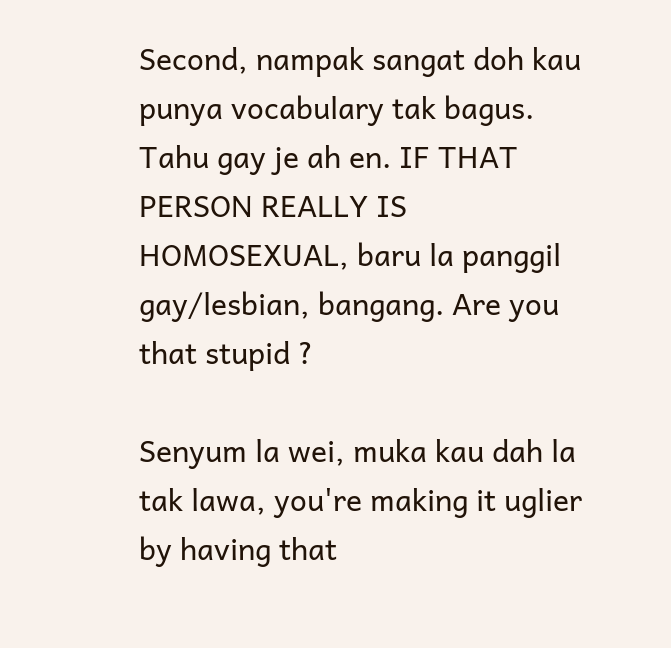Second, nampak sangat doh kau punya vocabulary tak bagus. Tahu gay je ah en. IF THAT PERSON REALLY IS HOMOSEXUAL, baru la panggil gay/lesbian, bangang. Are you that stupid ?

Senyum la wei, muka kau dah la tak lawa, you're making it uglier by having that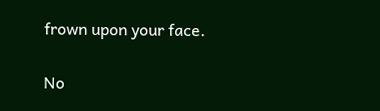frown upon your face.

No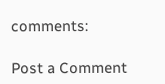comments:

Post a Comment